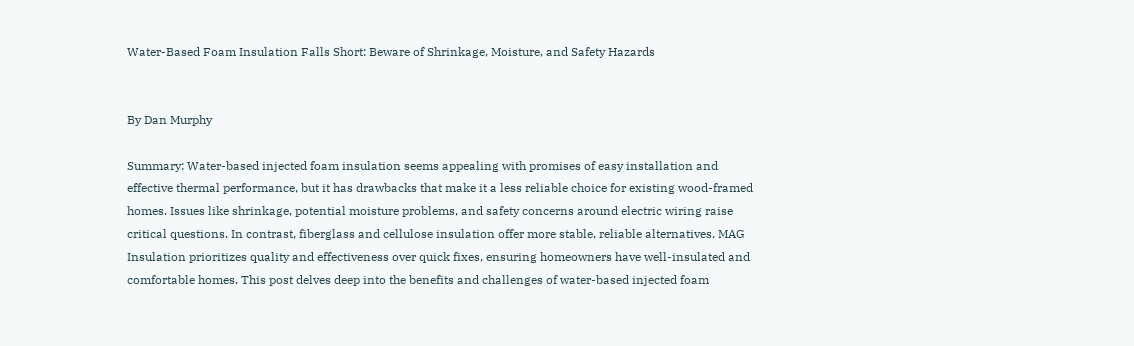Water-Based Foam Insulation Falls Short: Beware of Shrinkage, Moisture, and Safety Hazards


By Dan Murphy

Summary: Water-based injected foam insulation seems appealing with promises of easy installation and effective thermal performance, but it has drawbacks that make it a less reliable choice for existing wood-framed homes. Issues like shrinkage, potential moisture problems, and safety concerns around electric wiring raise critical questions. In contrast, fiberglass and cellulose insulation offer more stable, reliable alternatives. MAG Insulation prioritizes quality and effectiveness over quick fixes, ensuring homeowners have well-insulated and comfortable homes. This post delves deep into the benefits and challenges of water-based injected foam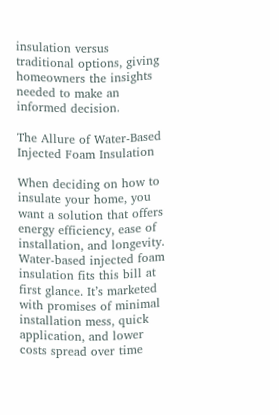insulation versus traditional options, giving homeowners the insights needed to make an informed decision.

The Allure of Water-Based Injected Foam Insulation

When deciding on how to insulate your home, you want a solution that offers energy efficiency, ease of installation, and longevity. Water-based injected foam insulation fits this bill at first glance. It’s marketed with promises of minimal installation mess, quick application, and lower costs spread over time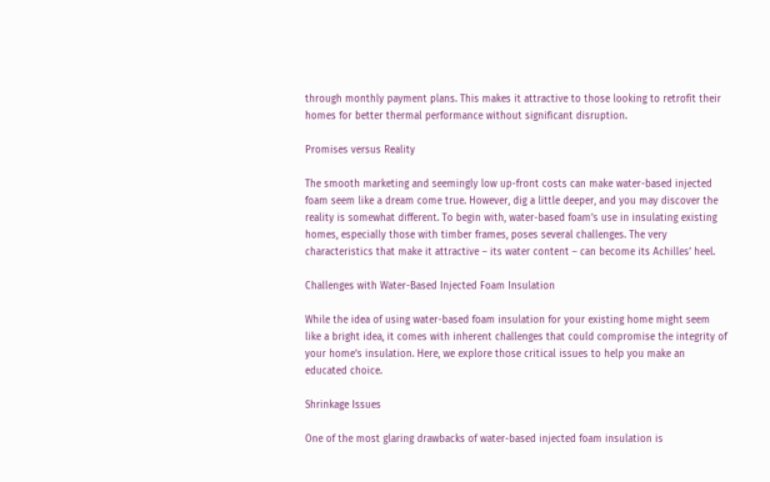through monthly payment plans. This makes it attractive to those looking to retrofit their homes for better thermal performance without significant disruption.

Promises versus Reality

The smooth marketing and seemingly low up-front costs can make water-based injected foam seem like a dream come true. However, dig a little deeper, and you may discover the reality is somewhat different. To begin with, water-based foam’s use in insulating existing homes, especially those with timber frames, poses several challenges. The very characteristics that make it attractive – its water content – can become its Achilles’ heel.

Challenges with Water-Based Injected Foam Insulation

While the idea of using water-based foam insulation for your existing home might seem like a bright idea, it comes with inherent challenges that could compromise the integrity of your home’s insulation. Here, we explore those critical issues to help you make an educated choice.

Shrinkage Issues

One of the most glaring drawbacks of water-based injected foam insulation is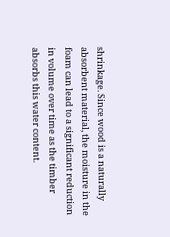shrinkage. Since wood is a naturally absorbent material, the moisture in the foam can lead to a significant reduction in volume over time as the timber absorbs this water content.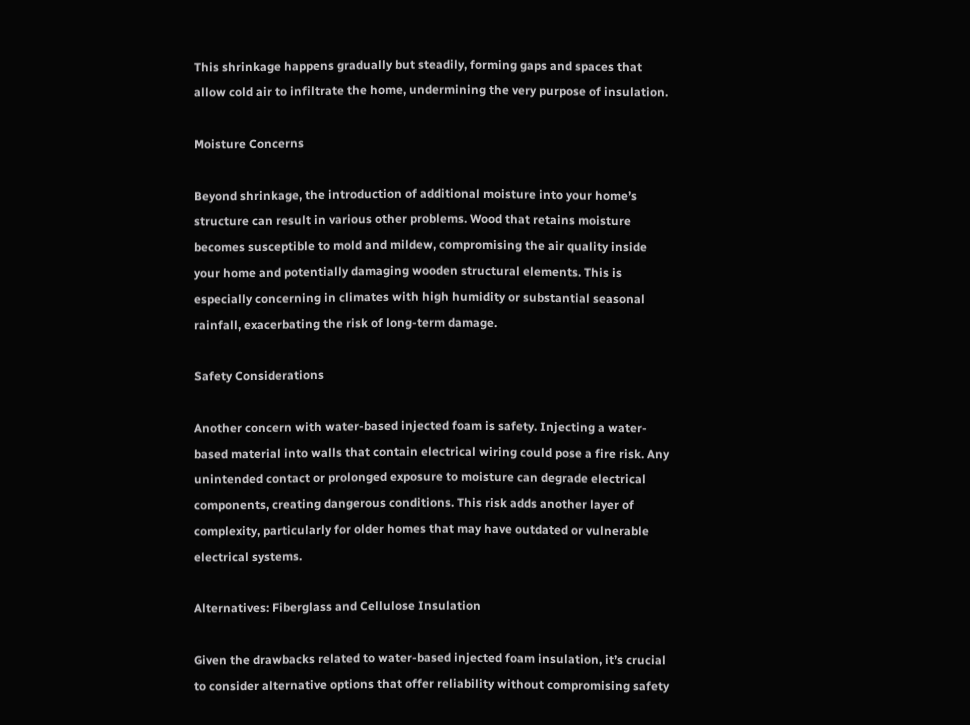This shrinkage happens gradually but steadily, forming gaps and spaces that allow cold air to infiltrate the home, undermining the very purpose of insulation.

Moisture Concerns

Beyond shrinkage, the introduction of additional moisture into your home’s structure can result in various other problems. Wood that retains moisture becomes susceptible to mold and mildew, compromising the air quality inside your home and potentially damaging wooden structural elements. This is especially concerning in climates with high humidity or substantial seasonal rainfall, exacerbating the risk of long-term damage.

Safety Considerations

Another concern with water-based injected foam is safety. Injecting a water-based material into walls that contain electrical wiring could pose a fire risk. Any unintended contact or prolonged exposure to moisture can degrade electrical components, creating dangerous conditions. This risk adds another layer of complexity, particularly for older homes that may have outdated or vulnerable electrical systems.

Alternatives: Fiberglass and Cellulose Insulation

Given the drawbacks related to water-based injected foam insulation, it’s crucial to consider alternative options that offer reliability without compromising safety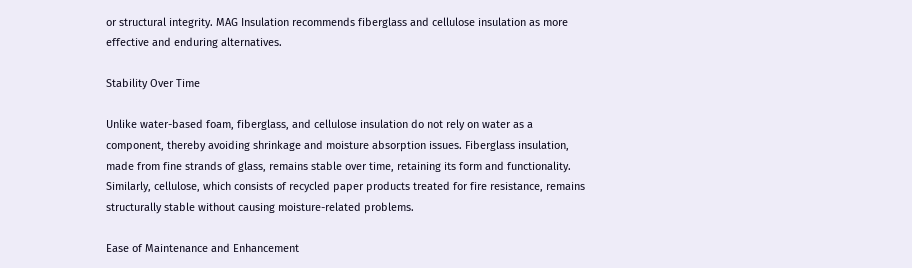or structural integrity. MAG Insulation recommends fiberglass and cellulose insulation as more effective and enduring alternatives.

Stability Over Time

Unlike water-based foam, fiberglass, and cellulose insulation do not rely on water as a component, thereby avoiding shrinkage and moisture absorption issues. Fiberglass insulation, made from fine strands of glass, remains stable over time, retaining its form and functionality. Similarly, cellulose, which consists of recycled paper products treated for fire resistance, remains structurally stable without causing moisture-related problems.

Ease of Maintenance and Enhancement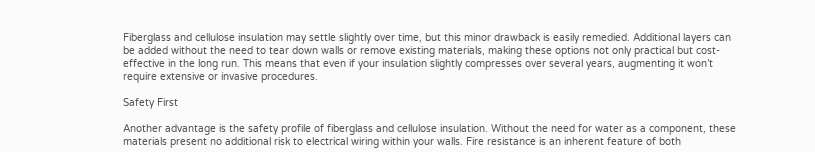Fiberglass and cellulose insulation may settle slightly over time, but this minor drawback is easily remedied. Additional layers can be added without the need to tear down walls or remove existing materials, making these options not only practical but cost-effective in the long run. This means that even if your insulation slightly compresses over several years, augmenting it won’t require extensive or invasive procedures.

Safety First

Another advantage is the safety profile of fiberglass and cellulose insulation. Without the need for water as a component, these materials present no additional risk to electrical wiring within your walls. Fire resistance is an inherent feature of both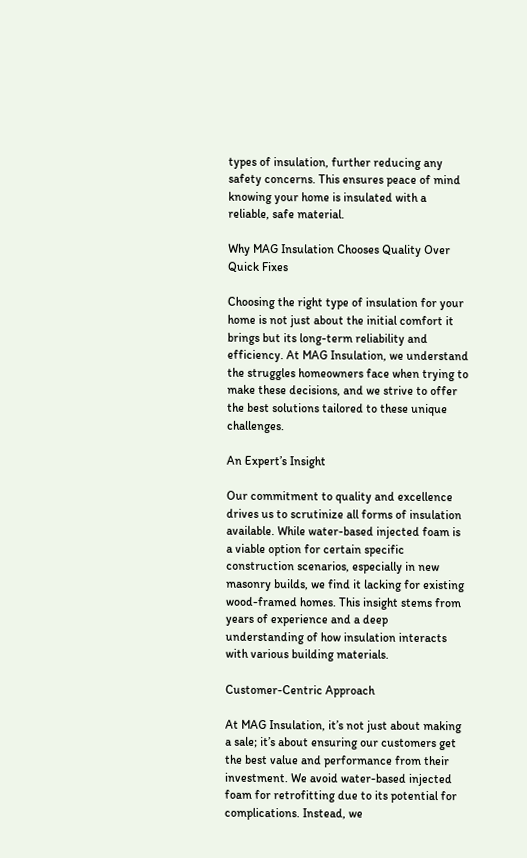types of insulation, further reducing any safety concerns. This ensures peace of mind knowing your home is insulated with a reliable, safe material.

Why MAG Insulation Chooses Quality Over Quick Fixes

Choosing the right type of insulation for your home is not just about the initial comfort it brings but its long-term reliability and efficiency. At MAG Insulation, we understand the struggles homeowners face when trying to make these decisions, and we strive to offer the best solutions tailored to these unique challenges.

An Expert’s Insight

Our commitment to quality and excellence drives us to scrutinize all forms of insulation available. While water-based injected foam is a viable option for certain specific construction scenarios, especially in new masonry builds, we find it lacking for existing wood-framed homes. This insight stems from years of experience and a deep understanding of how insulation interacts with various building materials.

Customer-Centric Approach

At MAG Insulation, it’s not just about making a sale; it’s about ensuring our customers get the best value and performance from their investment. We avoid water-based injected foam for retrofitting due to its potential for complications. Instead, we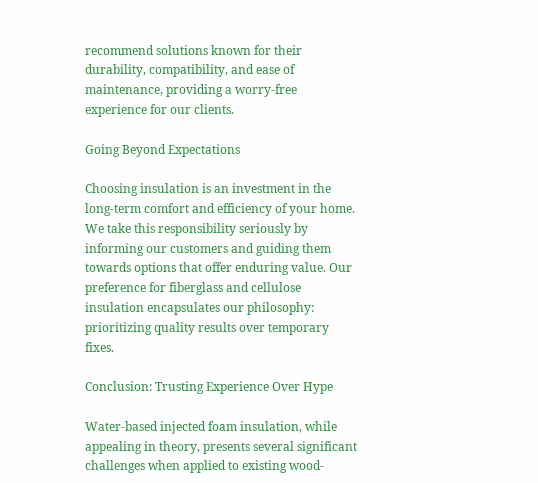recommend solutions known for their durability, compatibility, and ease of maintenance, providing a worry-free experience for our clients.

Going Beyond Expectations

Choosing insulation is an investment in the long-term comfort and efficiency of your home. We take this responsibility seriously by informing our customers and guiding them towards options that offer enduring value. Our preference for fiberglass and cellulose insulation encapsulates our philosophy: prioritizing quality results over temporary fixes.

Conclusion: Trusting Experience Over Hype

Water-based injected foam insulation, while appealing in theory, presents several significant challenges when applied to existing wood-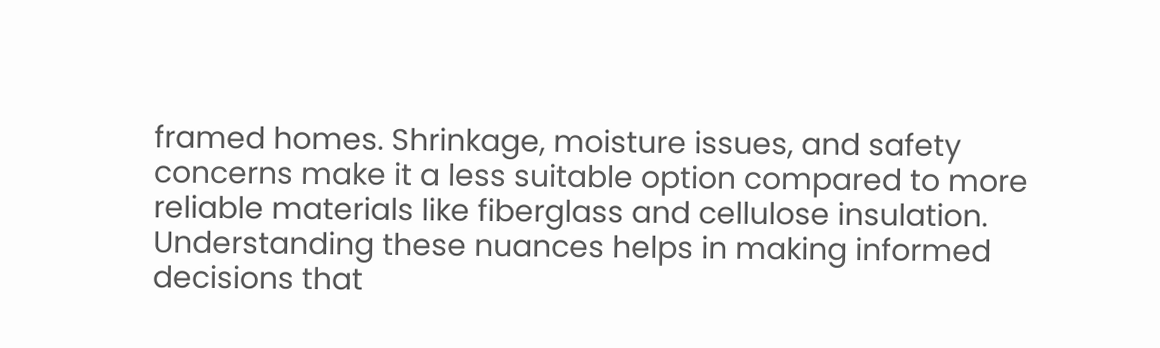framed homes. Shrinkage, moisture issues, and safety concerns make it a less suitable option compared to more reliable materials like fiberglass and cellulose insulation. Understanding these nuances helps in making informed decisions that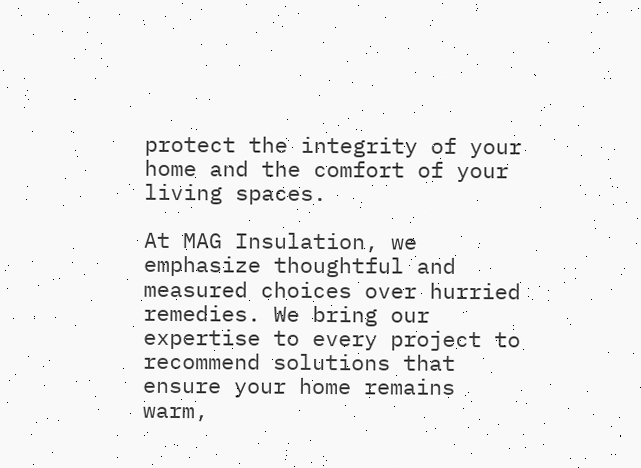protect the integrity of your home and the comfort of your living spaces.

At MAG Insulation, we emphasize thoughtful and measured choices over hurried remedies. We bring our expertise to every project to recommend solutions that ensure your home remains warm,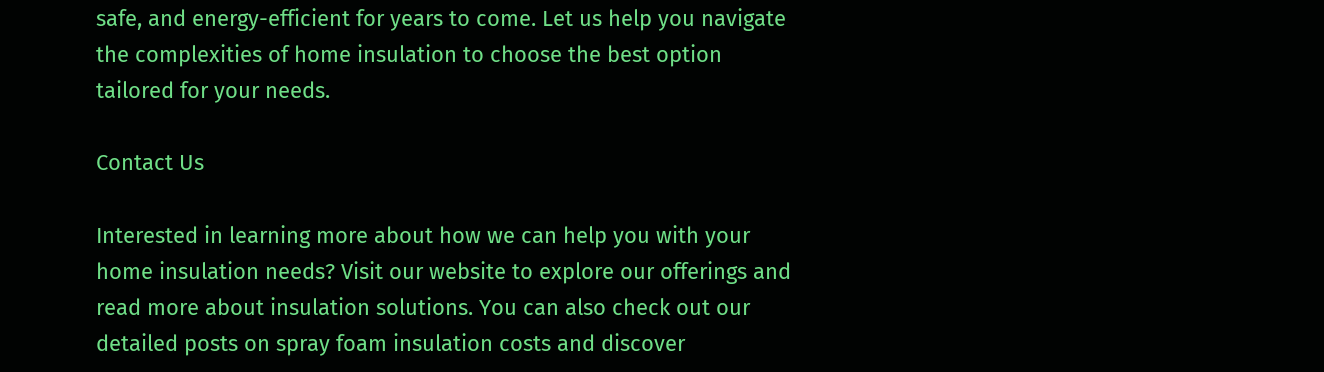safe, and energy-efficient for years to come. Let us help you navigate the complexities of home insulation to choose the best option tailored for your needs.

Contact Us

Interested in learning more about how we can help you with your home insulation needs? Visit our website to explore our offerings and read more about insulation solutions. You can also check out our detailed posts on spray foam insulation costs and discover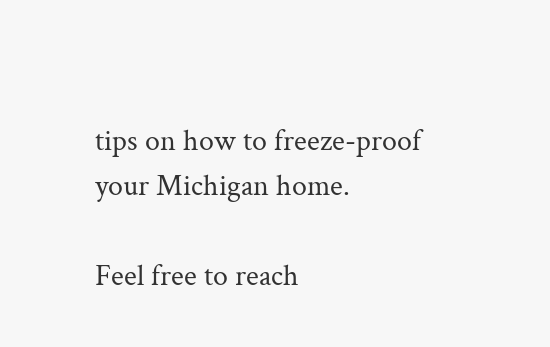tips on how to freeze-proof your Michigan home.

Feel free to reach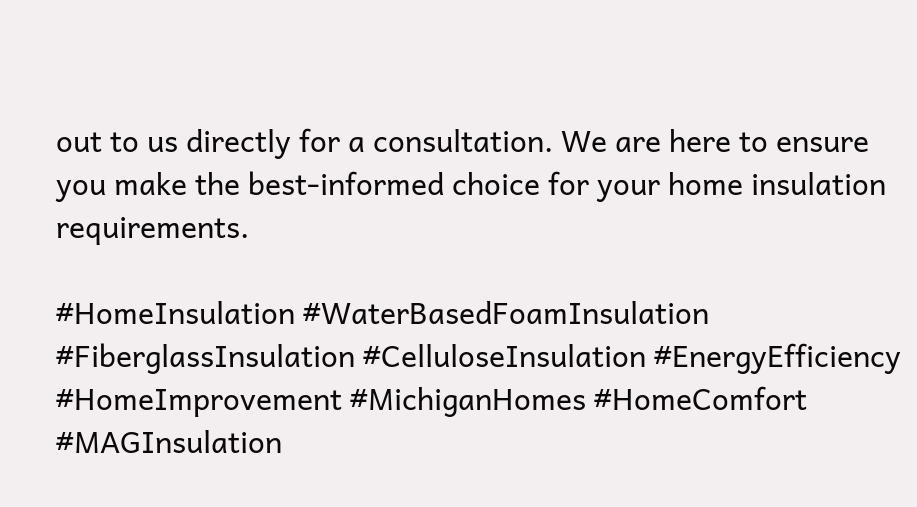out to us directly for a consultation. We are here to ensure you make the best-informed choice for your home insulation requirements.

#HomeInsulation #WaterBasedFoamInsulation #FiberglassInsulation #CelluloseInsulation #EnergyEfficiency #HomeImprovement #MichiganHomes #HomeComfort #MAGInsulation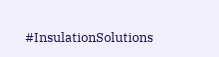#InsulationSolutions